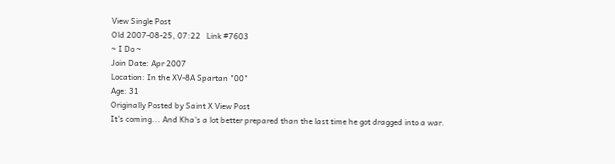View Single Post
Old 2007-08-25, 07:22   Link #7603
~ I Do ~
Join Date: Apr 2007
Location: In the XV-8A Spartan "00"
Age: 31
Originally Posted by Saint X View Post
It's coming... And Kha's a lot better prepared than the last time he got dragged into a war.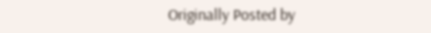Originally Posted by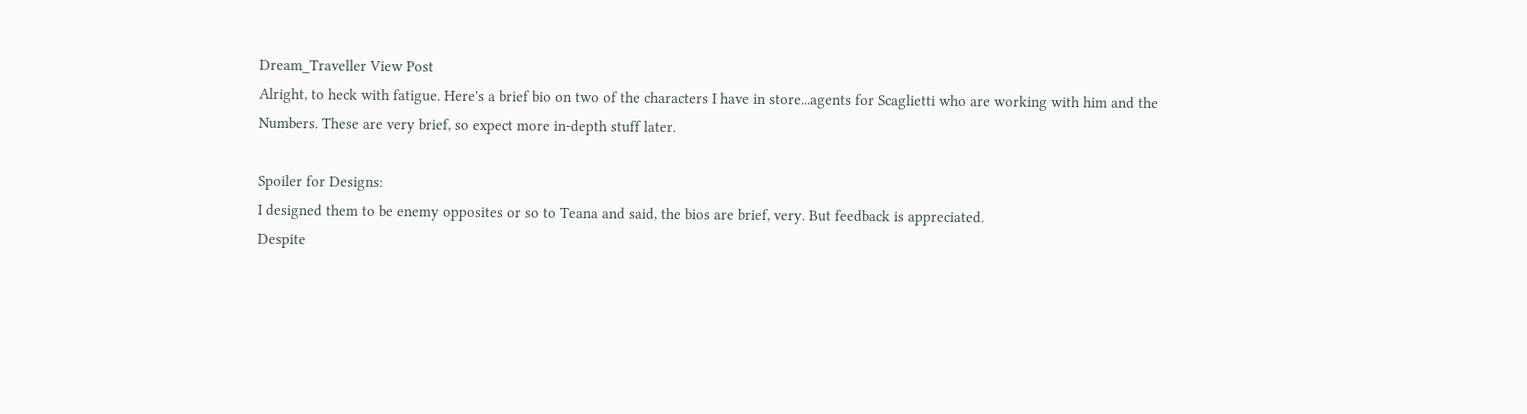Dream_Traveller View Post
Alright, to heck with fatigue. Here's a brief bio on two of the characters I have in store...agents for Scaglietti who are working with him and the Numbers. These are very brief, so expect more in-depth stuff later.

Spoiler for Designs:
I designed them to be enemy opposites or so to Teana and said, the bios are brief, very. But feedback is appreciated.
Despite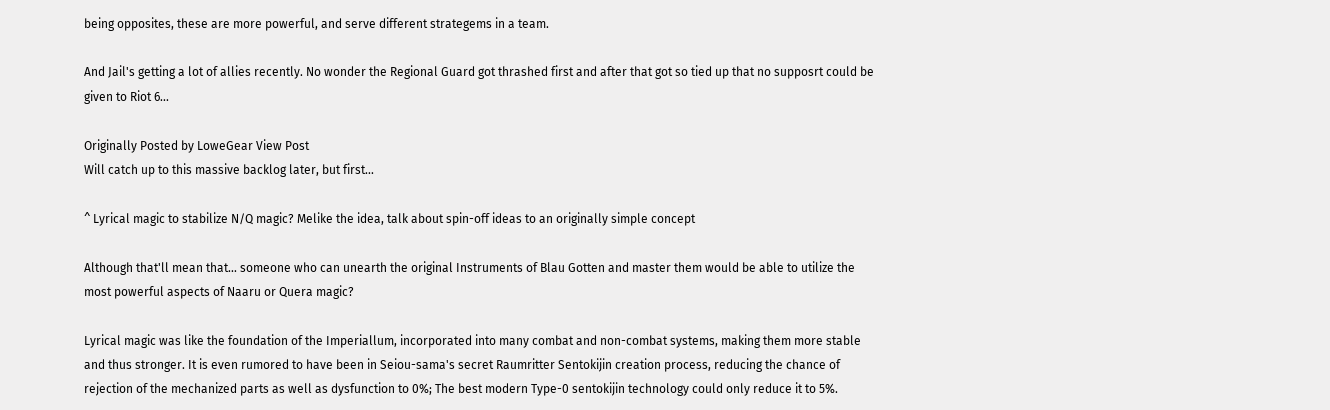being opposites, these are more powerful, and serve different strategems in a team.

And Jail's getting a lot of allies recently. No wonder the Regional Guard got thrashed first and after that got so tied up that no supposrt could be given to Riot 6...

Originally Posted by LoweGear View Post
Will catch up to this massive backlog later, but first...

^ Lyrical magic to stabilize N/Q magic? Melike the idea, talk about spin-off ideas to an originally simple concept

Although that'll mean that... someone who can unearth the original Instruments of Blau Gotten and master them would be able to utilize the most powerful aspects of Naaru or Quera magic?

Lyrical magic was like the foundation of the Imperiallum, incorporated into many combat and non-combat systems, making them more stable and thus stronger. It is even rumored to have been in Seiou-sama's secret Raumritter Sentokijin creation process, reducing the chance of rejection of the mechanized parts as well as dysfunction to 0%; The best modern Type-0 sentokijin technology could only reduce it to 5%.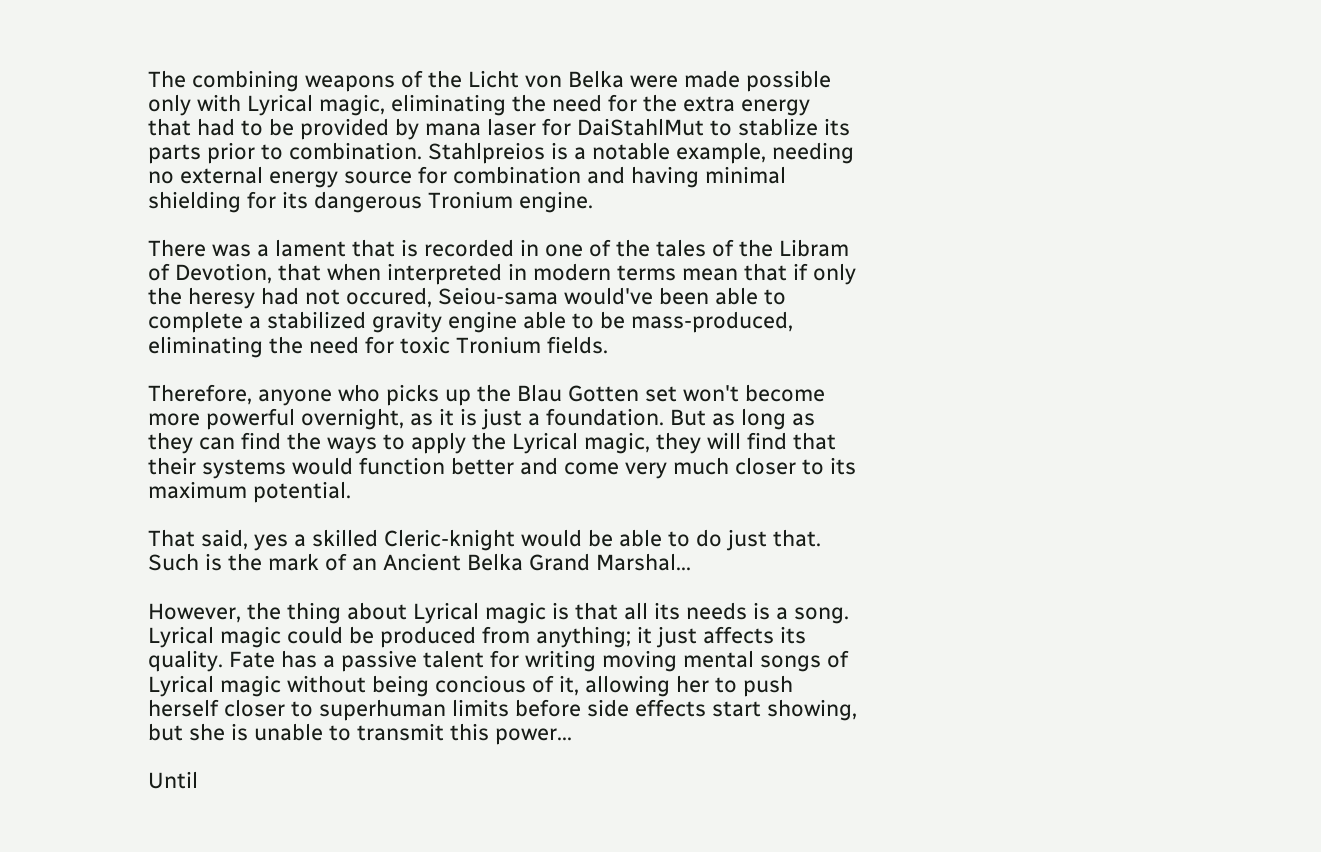The combining weapons of the Licht von Belka were made possible only with Lyrical magic, eliminating the need for the extra energy that had to be provided by mana laser for DaiStahlMut to stablize its parts prior to combination. Stahlpreios is a notable example, needing no external energy source for combination and having minimal shielding for its dangerous Tronium engine.

There was a lament that is recorded in one of the tales of the Libram of Devotion, that when interpreted in modern terms mean that if only the heresy had not occured, Seiou-sama would've been able to complete a stabilized gravity engine able to be mass-produced, eliminating the need for toxic Tronium fields.

Therefore, anyone who picks up the Blau Gotten set won't become more powerful overnight, as it is just a foundation. But as long as they can find the ways to apply the Lyrical magic, they will find that their systems would function better and come very much closer to its maximum potential.

That said, yes a skilled Cleric-knight would be able to do just that. Such is the mark of an Ancient Belka Grand Marshal...

However, the thing about Lyrical magic is that all its needs is a song. Lyrical magic could be produced from anything; it just affects its quality. Fate has a passive talent for writing moving mental songs of Lyrical magic without being concious of it, allowing her to push herself closer to superhuman limits before side effects start showing, but she is unable to transmit this power...

Until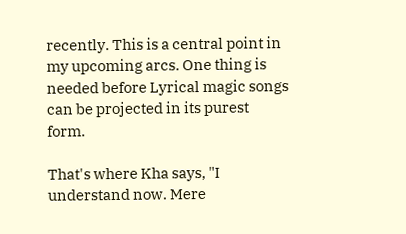recently. This is a central point in my upcoming arcs. One thing is needed before Lyrical magic songs can be projected in its purest form.

That's where Kha says, "I understand now. Mere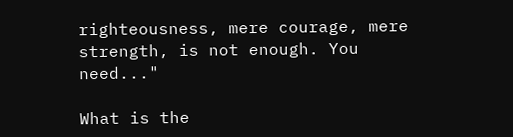righteousness, mere courage, mere strength, is not enough. You need..."

What is the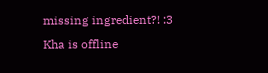missing ingredient?! :3
Kha is offline